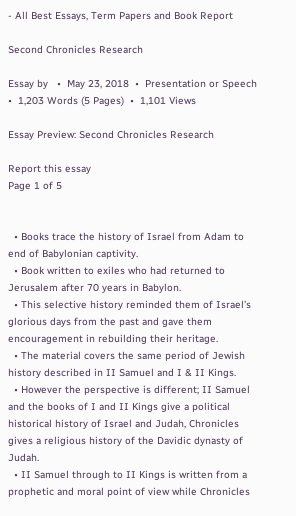- All Best Essays, Term Papers and Book Report

Second Chronicles Research

Essay by   •  May 23, 2018  •  Presentation or Speech  •  1,203 Words (5 Pages)  •  1,101 Views

Essay Preview: Second Chronicles Research

Report this essay
Page 1 of 5


  • Books trace the history of Israel from Adam to end of Babylonian captivity.
  • Book written to exiles who had returned to Jerusalem after 70 years in Babylon.
  • This selective history reminded them of Israel’s glorious days from the past and gave them encouragement in rebuilding their heritage.
  • The material covers the same period of Jewish history described in II Samuel and I & II Kings.
  • However the perspective is different; II Samuel and the books of I and II Kings give a political historical history of Israel and Judah, Chronicles gives a religious history of the Davidic dynasty of Judah.
  • II Samuel through to II Kings is written from a prophetic and moral point of view while Chronicles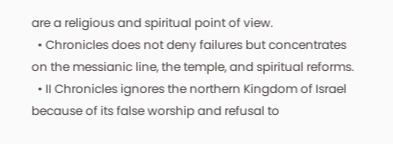are a religious and spiritual point of view.
  • Chronicles does not deny failures but concentrates on the messianic line, the temple, and spiritual reforms.
  • II Chronicles ignores the northern Kingdom of Israel because of its false worship and refusal to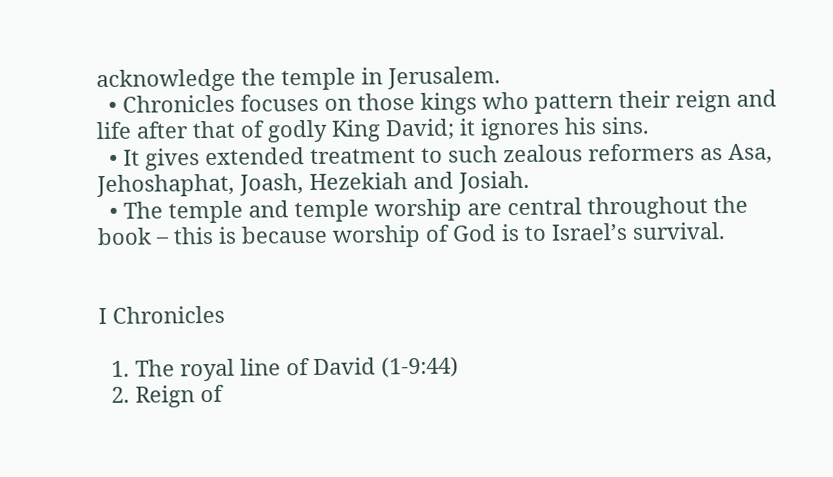acknowledge the temple in Jerusalem.
  • Chronicles focuses on those kings who pattern their reign and life after that of godly King David; it ignores his sins.
  • It gives extended treatment to such zealous reformers as Asa, Jehoshaphat, Joash, Hezekiah and Josiah.
  • The temple and temple worship are central throughout the book – this is because worship of God is to Israel’s survival.


I Chronicles

  1. The royal line of David (1-9:44)
  2. Reign of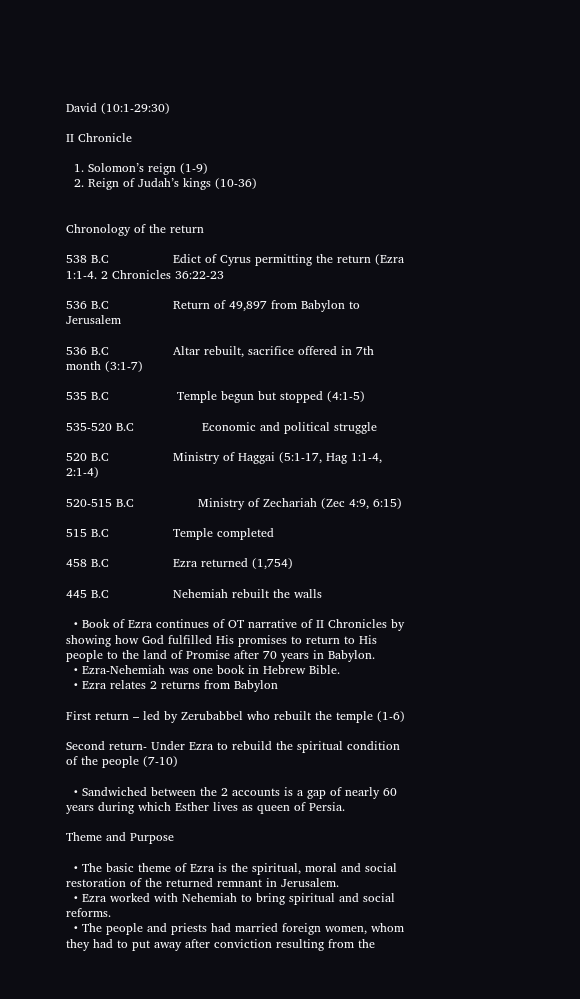David (10:1-29:30)

II Chronicle

  1. Solomon’s reign (1-9)
  2. Reign of Judah’s kings (10-36)


Chronology of the return

538 B.C                Edict of Cyrus permitting the return (Ezra 1:1-4. 2 Chronicles 36:22-23

536 B.C                Return of 49,897 from Babylon to Jerusalem

536 B.C                Altar rebuilt, sacrifice offered in 7th month (3:1-7)

535 B.C                 Temple begun but stopped (4:1-5)

535-520 B.C                 Economic and political struggle

520 B.C                Ministry of Haggai (5:1-17, Hag 1:1-4, 2:1-4)

520-515 B.C                Ministry of Zechariah (Zec 4:9, 6:15)

515 B.C                Temple completed

458 B.C                Ezra returned (1,754)

445 B.C                Nehemiah rebuilt the walls

  • Book of Ezra continues of OT narrative of II Chronicles by showing how God fulfilled His promises to return to His people to the land of Promise after 70 years in Babylon.
  • Ezra-Nehemiah was one book in Hebrew Bible.
  • Ezra relates 2 returns from Babylon

First return – led by Zerubabbel who rebuilt the temple (1-6)

Second return- Under Ezra to rebuild the spiritual condition of the people (7-10)

  • Sandwiched between the 2 accounts is a gap of nearly 60 years during which Esther lives as queen of Persia.

Theme and Purpose

  • The basic theme of Ezra is the spiritual, moral and social restoration of the returned remnant in Jerusalem.
  • Ezra worked with Nehemiah to bring spiritual and social reforms.
  • The people and priests had married foreign women, whom they had to put away after conviction resulting from the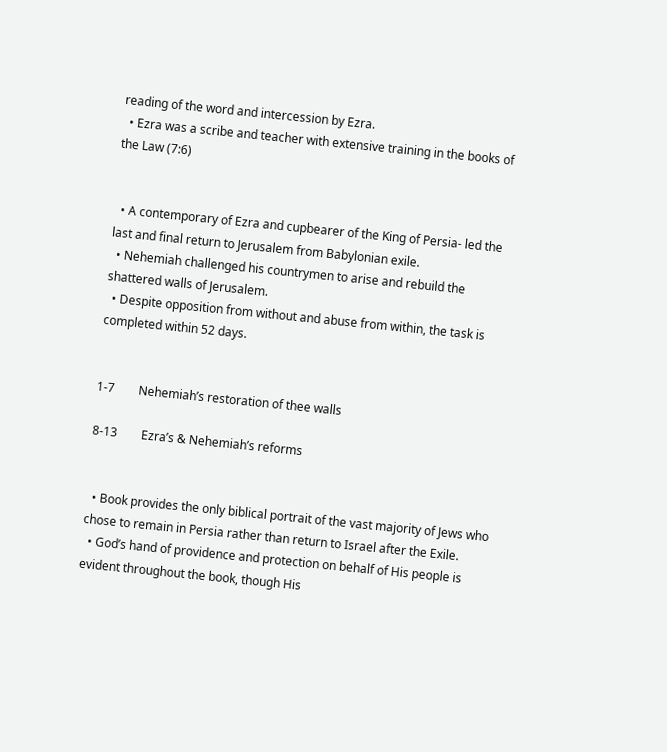reading of the word and intercession by Ezra.
  • Ezra was a scribe and teacher with extensive training in the books of the Law (7:6)


  • A contemporary of Ezra and cupbearer of the King of Persia- led the last and final return to Jerusalem from Babylonian exile.
  • Nehemiah challenged his countrymen to arise and rebuild the shattered walls of Jerusalem.
  • Despite opposition from without and abuse from within, the task is completed within 52 days.


1-7        Nehemiah’s restoration of thee walls

8-13        Ezra’s & Nehemiah’s reforms


  • Book provides the only biblical portrait of the vast majority of Jews who chose to remain in Persia rather than return to Israel after the Exile.
  • God’s hand of providence and protection on behalf of His people is evident throughout the book, though His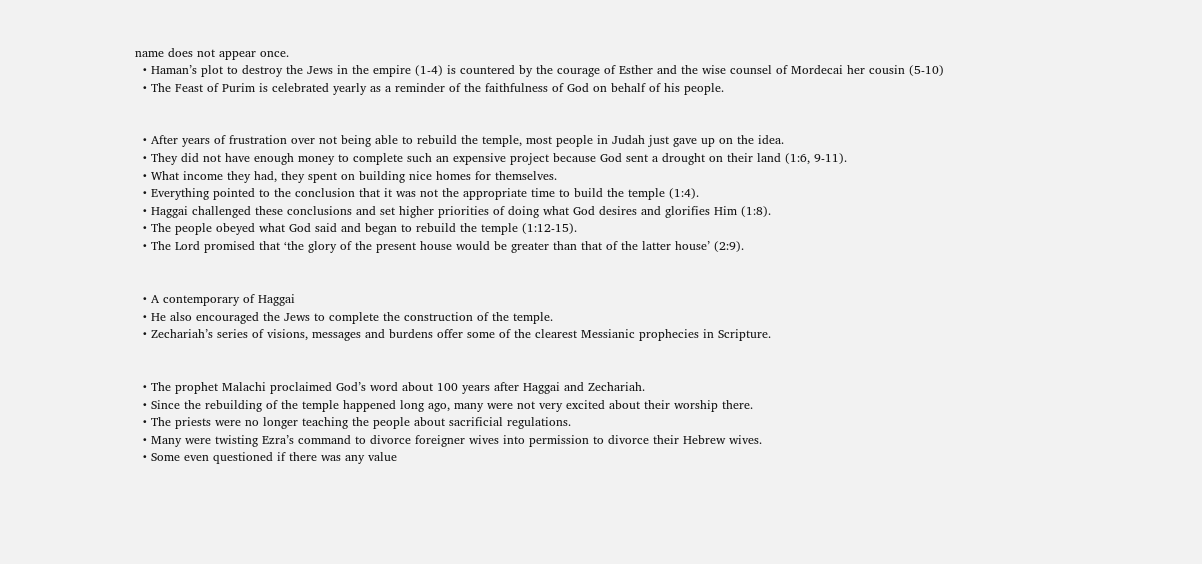name does not appear once.
  • Haman’s plot to destroy the Jews in the empire (1-4) is countered by the courage of Esther and the wise counsel of Mordecai her cousin (5-10)
  • The Feast of Purim is celebrated yearly as a reminder of the faithfulness of God on behalf of his people.


  • After years of frustration over not being able to rebuild the temple, most people in Judah just gave up on the idea.
  • They did not have enough money to complete such an expensive project because God sent a drought on their land (1:6, 9-11).
  • What income they had, they spent on building nice homes for themselves.
  • Everything pointed to the conclusion that it was not the appropriate time to build the temple (1:4).
  • Haggai challenged these conclusions and set higher priorities of doing what God desires and glorifies Him (1:8).
  • The people obeyed what God said and began to rebuild the temple (1:12-15).
  • The Lord promised that ‘the glory of the present house would be greater than that of the latter house’ (2:9).


  • A contemporary of Haggai
  • He also encouraged the Jews to complete the construction of the temple.
  • Zechariah’s series of visions, messages and burdens offer some of the clearest Messianic prophecies in Scripture.


  • The prophet Malachi proclaimed God’s word about 100 years after Haggai and Zechariah.
  • Since the rebuilding of the temple happened long ago, many were not very excited about their worship there.
  • The priests were no longer teaching the people about sacrificial regulations.
  • Many were twisting Ezra’s command to divorce foreigner wives into permission to divorce their Hebrew wives.
  • Some even questioned if there was any value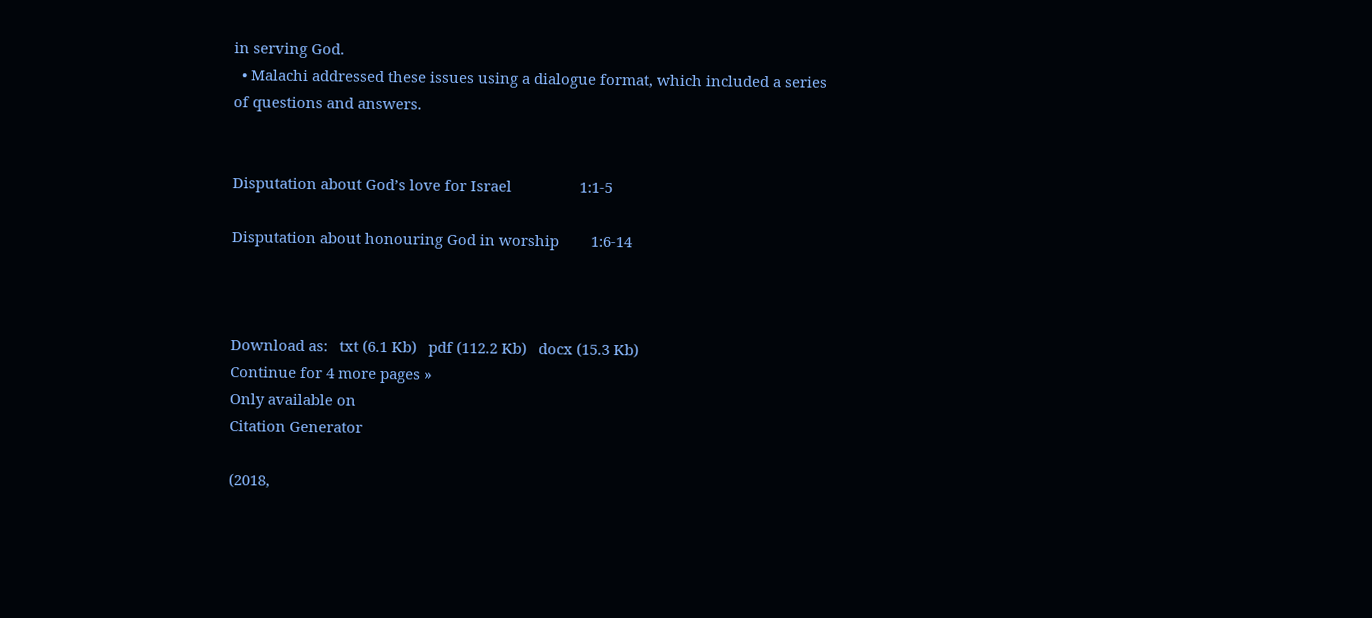in serving God.
  • Malachi addressed these issues using a dialogue format, which included a series of questions and answers.


Disputation about God’s love for Israel                 1:1-5

Disputation about honouring God in worship        1:6-14



Download as:   txt (6.1 Kb)   pdf (112.2 Kb)   docx (15.3 Kb)
Continue for 4 more pages »
Only available on
Citation Generator

(2018,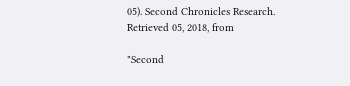05). Second Chronicles Research. Retrieved 05, 2018, from

"Second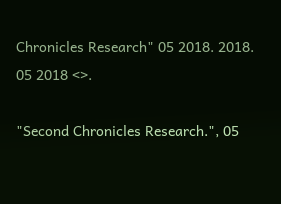Chronicles Research" 05 2018. 2018. 05 2018 <>.

"Second Chronicles Research.", 05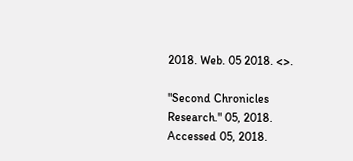2018. Web. 05 2018. <>.

"Second Chronicles Research." 05, 2018. Accessed 05, 2018.